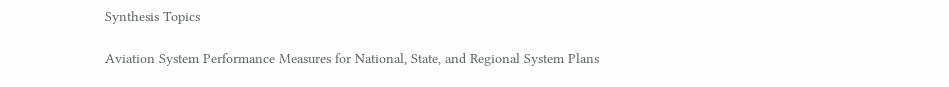Synthesis Topics

Aviation System Performance Measures for National, State, and Regional System Plans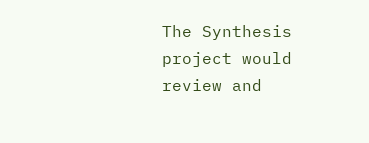The Synthesis project would review and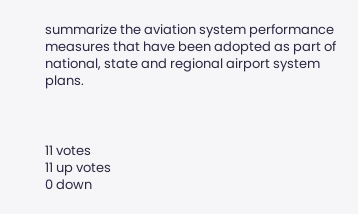summarize the aviation system performance measures that have been adopted as part of national, state and regional airport system plans.



11 votes
11 up votes
0 down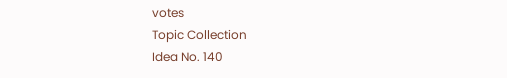votes
Topic Collection
Idea No. 140